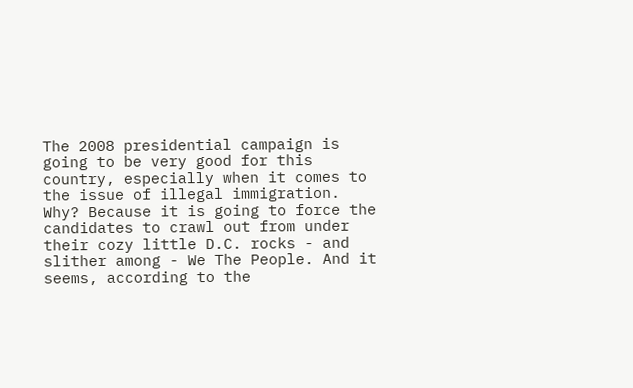The 2008 presidential campaign is going to be very good for this country, especially when it comes to the issue of illegal immigration. Why? Because it is going to force the candidates to crawl out from under their cozy little D.C. rocks - and slither among - We The People. And it seems, according to the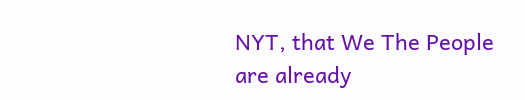NYT, that We The People are already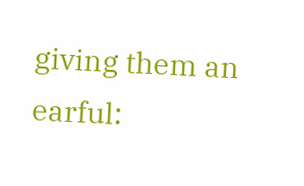giving them an earful: